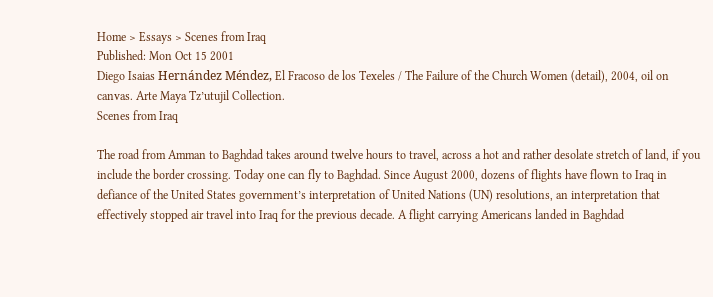Home > Essays > Scenes from Iraq
Published: Mon Oct 15 2001
Diego Isaias Hernández Méndez, El Fracoso de los Texeles / The Failure of the Church Women (detail), 2004, oil on canvas. Arte Maya Tz’utujil Collection.
Scenes from Iraq

The road from Amman to Baghdad takes around twelve hours to travel, across a hot and rather desolate stretch of land, if you include the border crossing. Today one can fly to Baghdad. Since August 2000, dozens of flights have flown to Iraq in defiance of the United States government’s interpretation of United Nations (UN) resolutions, an interpretation that effectively stopped air travel into Iraq for the previous decade. A flight carrying Americans landed in Baghdad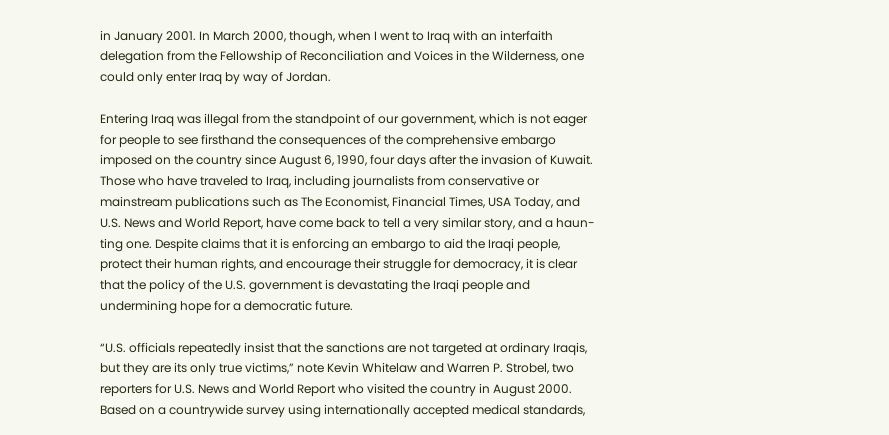in January 2001. In March 2000, though, when I went to Iraq with an interfaith delegation from the Fellowship of Reconciliation and Voices in the Wilderness, one could only enter Iraq by way of Jordan.

Entering Iraq was illegal from the standpoint of our government, which is not eager for people to see firsthand the consequences of the comprehensive embargo imposed on the country since August 6, 1990, four days after the invasion of Kuwait. Those who have traveled to Iraq, including journalists from conservative or mainstream publications such as The Economist, Financial Times, USA Today, and U.S. News and World Report, have come back to tell a very similar story, and a haun-ting one. Despite claims that it is enforcing an embargo to aid the Iraqi people, protect their human rights, and encourage their struggle for democracy, it is clear that the policy of the U.S. government is devastating the Iraqi people and undermining hope for a democratic future.

“U.S. officials repeatedly insist that the sanctions are not targeted at ordinary Iraqis, but they are its only true victims,” note Kevin Whitelaw and Warren P. Strobel, two reporters for U.S. News and World Report who visited the country in August 2000. Based on a countrywide survey using internationally accepted medical standards,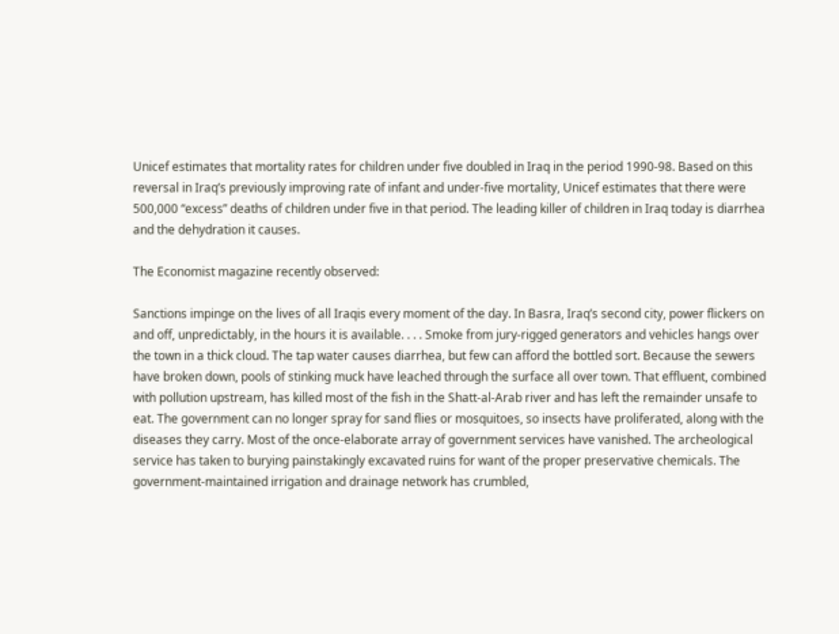Unicef estimates that mortality rates for children under five doubled in Iraq in the period 1990-98. Based on this reversal in Iraq’s previously improving rate of infant and under-five mortality, Unicef estimates that there were 500,000 “excess” deaths of children under five in that period. The leading killer of children in Iraq today is diarrhea and the dehydration it causes.

The Economist magazine recently observed:

Sanctions impinge on the lives of all Iraqis every moment of the day. In Basra, Iraq’s second city, power flickers on and off, unpredictably, in the hours it is available. . . . Smoke from jury-rigged generators and vehicles hangs over the town in a thick cloud. The tap water causes diarrhea, but few can afford the bottled sort. Because the sewers have broken down, pools of stinking muck have leached through the surface all over town. That effluent, combined with pollution upstream, has killed most of the fish in the Shatt-al-Arab river and has left the remainder unsafe to eat. The government can no longer spray for sand flies or mosquitoes, so insects have proliferated, along with the diseases they carry. Most of the once-elaborate array of government services have vanished. The archeological service has taken to burying painstakingly excavated ruins for want of the proper preservative chemicals. The government-maintained irrigation and drainage network has crumbled,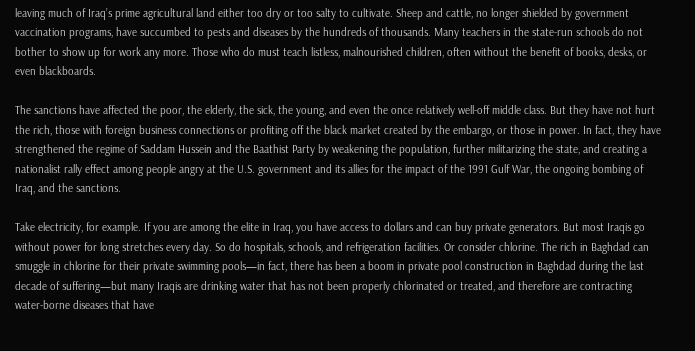leaving much of Iraq’s prime agricultural land either too dry or too salty to cultivate. Sheep and cattle, no longer shielded by government vaccination programs, have succumbed to pests and diseases by the hundreds of thousands. Many teachers in the state-run schools do not bother to show up for work any more. Those who do must teach listless, malnourished children, often without the benefit of books, desks, or even blackboards.

The sanctions have affected the poor, the elderly, the sick, the young, and even the once relatively well-off middle class. But they have not hurt the rich, those with foreign business connections or profiting off the black market created by the embargo, or those in power. In fact, they have strengthened the regime of Saddam Hussein and the Baathist Party by weakening the population, further militarizing the state, and creating a nationalist rally effect among people angry at the U.S. government and its allies for the impact of the 1991 Gulf War, the ongoing bombing of Iraq, and the sanctions.

Take electricity, for example. If you are among the elite in Iraq, you have access to dollars and can buy private generators. But most Iraqis go without power for long stretches every day. So do hospitals, schools, and refrigeration facilities. Or consider chlorine. The rich in Baghdad can smuggle in chlorine for their private swimming pools—in fact, there has been a boom in private pool construction in Baghdad during the last decade of suffering—but many Iraqis are drinking water that has not been properly chlorinated or treated, and therefore are contracting water-borne diseases that have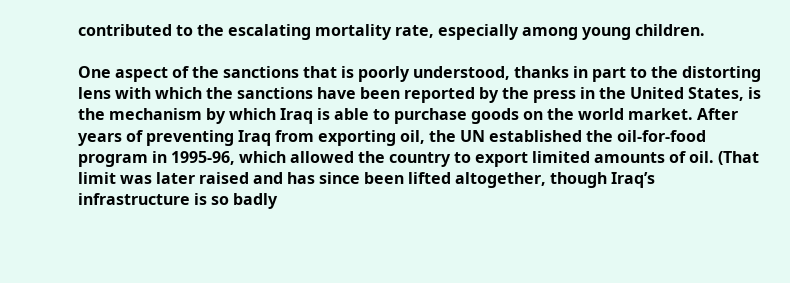contributed to the escalating mortality rate, especially among young children.

One aspect of the sanctions that is poorly understood, thanks in part to the distorting lens with which the sanctions have been reported by the press in the United States, is the mechanism by which Iraq is able to purchase goods on the world market. After years of preventing Iraq from exporting oil, the UN established the oil-for-food program in 1995-96, which allowed the country to export limited amounts of oil. (That limit was later raised and has since been lifted altogether, though Iraq’s infrastructure is so badly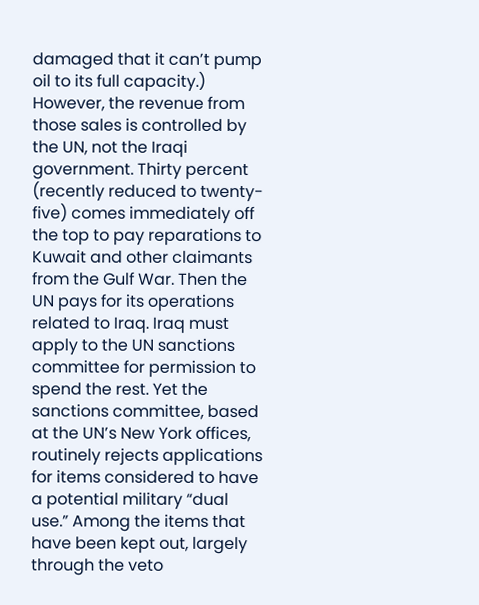damaged that it can’t pump oil to its full capacity.) However, the revenue from those sales is controlled by the UN, not the Iraqi government. Thirty percent (recently reduced to twenty-five) comes immediately off the top to pay reparations to Kuwait and other claimants from the Gulf War. Then the UN pays for its operations related to Iraq. Iraq must apply to the UN sanctions committee for permission to spend the rest. Yet the sanctions committee, based at the UN’s New York offices, routinely rejects applications for items considered to have a potential military “dual use.” Among the items that have been kept out, largely through the veto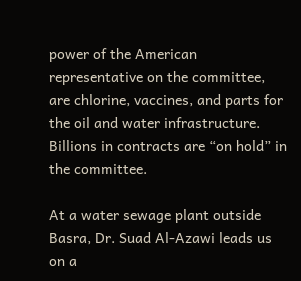power of the American representative on the committee, are chlorine, vaccines, and parts for the oil and water infrastructure. Billions in contracts are “on hold” in the committee.

At a water sewage plant outside Basra, Dr. Suad Al-Azawi leads us on a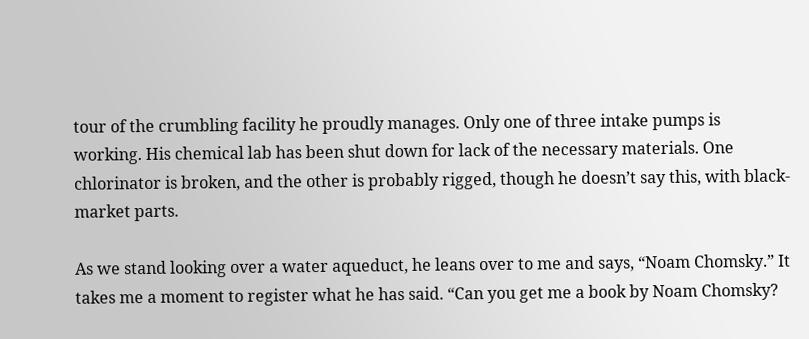tour of the crumbling facility he proudly manages. Only one of three intake pumps is working. His chemical lab has been shut down for lack of the necessary materials. One chlorinator is broken, and the other is probably rigged, though he doesn’t say this, with black-market parts.

As we stand looking over a water aqueduct, he leans over to me and says, “Noam Chomsky.” It takes me a moment to register what he has said. “Can you get me a book by Noam Chomsky?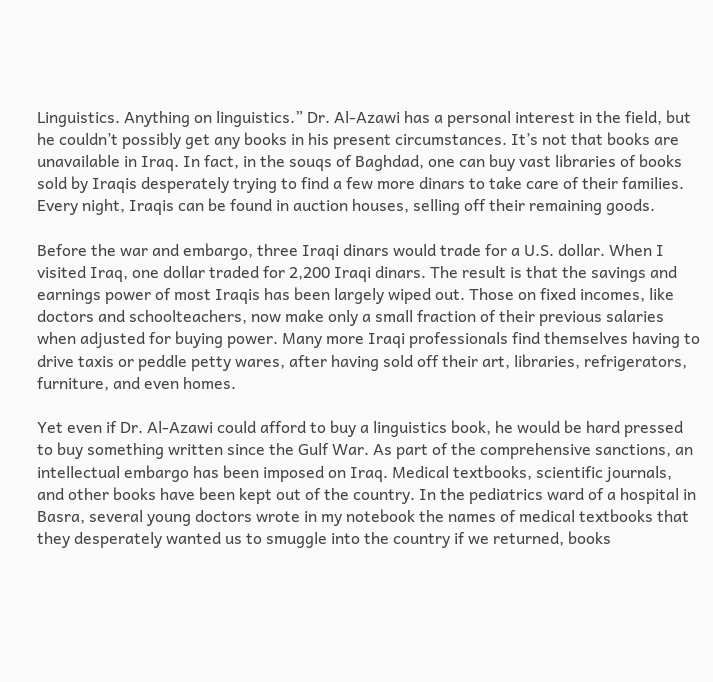Linguistics. Anything on linguistics.” Dr. Al-Azawi has a personal interest in the field, but he couldn’t possibly get any books in his present circumstances. It’s not that books are unavailable in Iraq. In fact, in the souqs of Baghdad, one can buy vast libraries of books sold by Iraqis desperately trying to find a few more dinars to take care of their families. Every night, Iraqis can be found in auction houses, selling off their remaining goods.

Before the war and embargo, three Iraqi dinars would trade for a U.S. dollar. When I visited Iraq, one dollar traded for 2,200 Iraqi dinars. The result is that the savings and earnings power of most Iraqis has been largely wiped out. Those on fixed incomes, like doctors and schoolteachers, now make only a small fraction of their previous salaries when adjusted for buying power. Many more Iraqi professionals find themselves having to drive taxis or peddle petty wares, after having sold off their art, libraries, refrigerators, furniture, and even homes.

Yet even if Dr. Al-Azawi could afford to buy a linguistics book, he would be hard pressed to buy something written since the Gulf War. As part of the comprehensive sanctions, an intellectual embargo has been imposed on Iraq. Medical textbooks, scientific journals, and other books have been kept out of the country. In the pediatrics ward of a hospital in Basra, several young doctors wrote in my notebook the names of medical textbooks that they desperately wanted us to smuggle into the country if we returned, books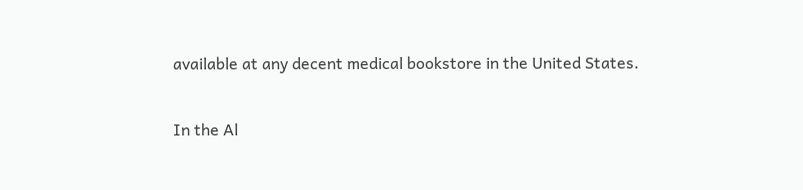available at any decent medical bookstore in the United States.

In the Al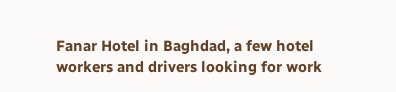Fanar Hotel in Baghdad, a few hotel workers and drivers looking for work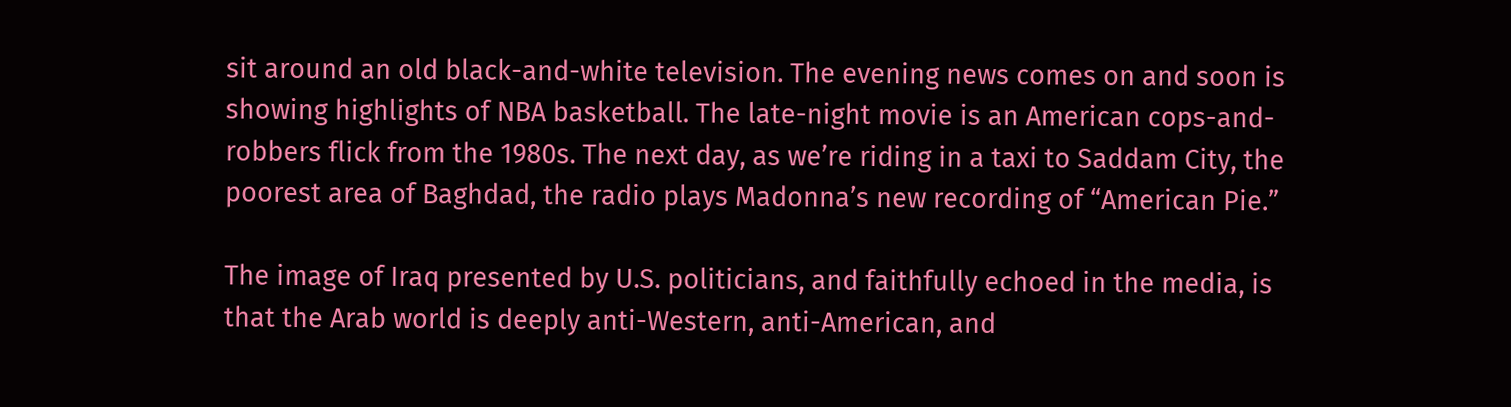sit around an old black-and-white television. The evening news comes on and soon is showing highlights of NBA basketball. The late-night movie is an American cops-and-robbers flick from the 1980s. The next day, as we’re riding in a taxi to Saddam City, the poorest area of Baghdad, the radio plays Madonna’s new recording of “American Pie.”

The image of Iraq presented by U.S. politicians, and faithfully echoed in the media, is that the Arab world is deeply anti-Western, anti-American, and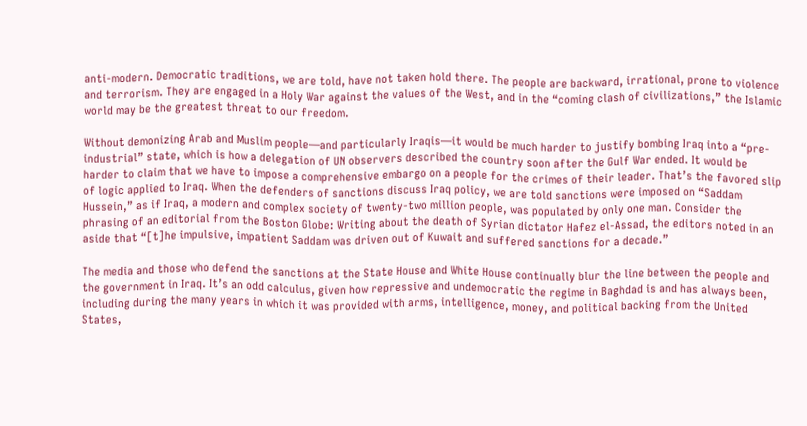anti-modern. Democratic traditions, we are told, have not taken hold there. The people are backward, irrational, prone to violence and terrorism. They are engaged in a Holy War against the values of the West, and in the “coming clash of civilizations,” the Islamic world may be the greatest threat to our freedom.

Without demonizing Arab and Muslim people—and particularly Iraqis—it would be much harder to justify bombing Iraq into a “pre-industrial” state, which is how a delegation of UN observers described the country soon after the Gulf War ended. It would be harder to claim that we have to impose a comprehensive embargo on a people for the crimes of their leader. That’s the favored slip of logic applied to Iraq. When the defenders of sanctions discuss Iraq policy, we are told sanctions were imposed on “Saddam Hussein,” as if Iraq, a modern and complex society of twenty-two million people, was populated by only one man. Consider the phrasing of an editorial from the Boston Globe: Writing about the death of Syrian dictator Hafez el-Assad, the editors noted in an aside that “[t]he impulsive, impatient Saddam was driven out of Kuwait and suffered sanctions for a decade.”

The media and those who defend the sanctions at the State House and White House continually blur the line between the people and the government in Iraq. It’s an odd calculus, given how repressive and undemocratic the regime in Baghdad is and has always been, including during the many years in which it was provided with arms, intelligence, money, and political backing from the United States,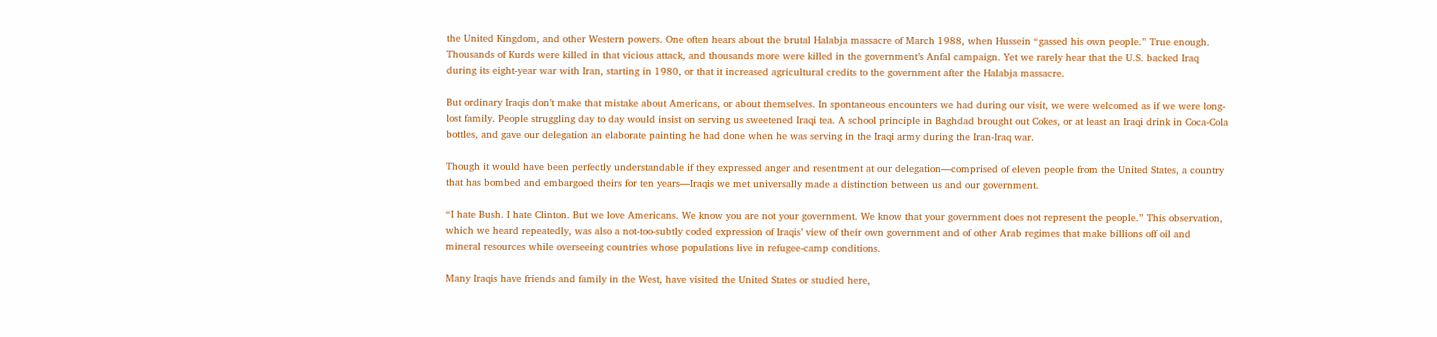the United Kingdom, and other Western powers. One often hears about the brutal Halabja massacre of March 1988, when Hussein “gassed his own people.” True enough. Thousands of Kurds were killed in that vicious attack, and thousands more were killed in the government’s Anfal campaign. Yet we rarely hear that the U.S. backed Iraq during its eight-year war with Iran, starting in 1980, or that it increased agricultural credits to the government after the Halabja massacre.

But ordinary Iraqis don’t make that mistake about Americans, or about themselves. In spontaneous encounters we had during our visit, we were welcomed as if we were long-lost family. People struggling day to day would insist on serving us sweetened Iraqi tea. A school principle in Baghdad brought out Cokes, or at least an Iraqi drink in Coca-Cola bottles, and gave our delegation an elaborate painting he had done when he was serving in the Iraqi army during the Iran-Iraq war.

Though it would have been perfectly understandable if they expressed anger and resentment at our delegation—comprised of eleven people from the United States, a country that has bombed and embargoed theirs for ten years—Iraqis we met universally made a distinction between us and our government.

“I hate Bush. I hate Clinton. But we love Americans. We know you are not your government. We know that your government does not represent the people.” This observation, which we heard repeatedly, was also a not-too-subtly coded expression of Iraqis’ view of their own government and of other Arab regimes that make billions off oil and mineral resources while overseeing countries whose populations live in refugee-camp conditions.

Many Iraqis have friends and family in the West, have visited the United States or studied here,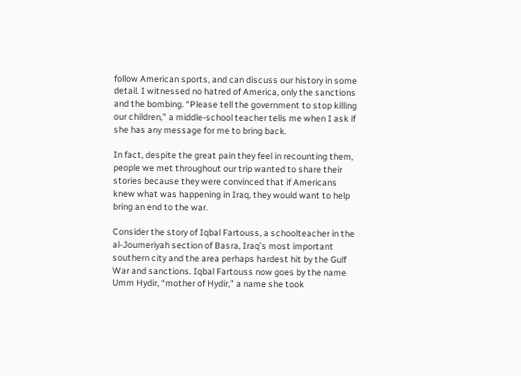follow American sports, and can discuss our history in some detail. I witnessed no hatred of America, only the sanctions and the bombing. “Please tell the government to stop killing our children,” a middle-school teacher tells me when I ask if she has any message for me to bring back.

In fact, despite the great pain they feel in recounting them, people we met throughout our trip wanted to share their stories because they were convinced that if Americans knew what was happening in Iraq, they would want to help bring an end to the war.

Consider the story of Iqbal Fartouss, a schoolteacher in the al-Joumeriyah section of Basra, Iraq’s most important southern city and the area perhaps hardest hit by the Gulf War and sanctions. Iqbal Fartouss now goes by the name Umm Hydir, “mother of Hydir,” a name she took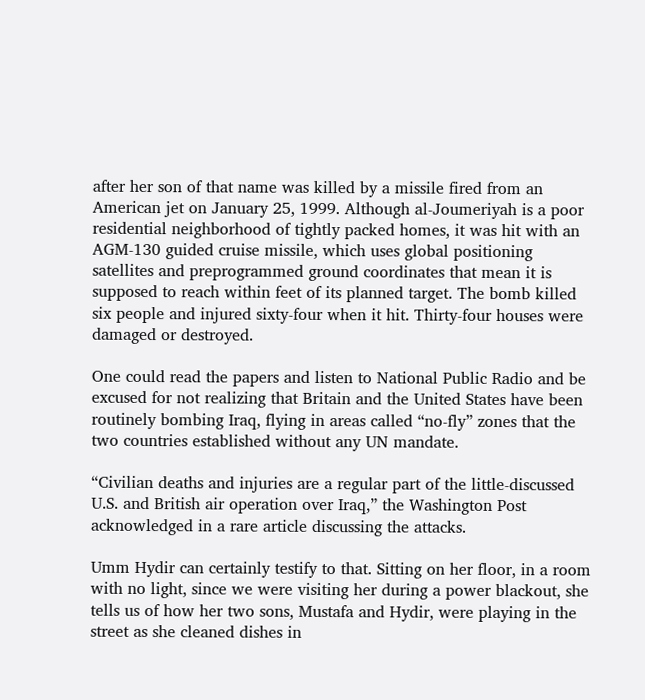after her son of that name was killed by a missile fired from an American jet on January 25, 1999. Although al-Joumeriyah is a poor residential neighborhood of tightly packed homes, it was hit with an AGM-130 guided cruise missile, which uses global positioning satellites and preprogrammed ground coordinates that mean it is supposed to reach within feet of its planned target. The bomb killed six people and injured sixty-four when it hit. Thirty-four houses were damaged or destroyed.

One could read the papers and listen to National Public Radio and be excused for not realizing that Britain and the United States have been routinely bombing Iraq, flying in areas called “no-fly” zones that the two countries established without any UN mandate.

“Civilian deaths and injuries are a regular part of the little-discussed U.S. and British air operation over Iraq,” the Washington Post acknowledged in a rare article discussing the attacks.

Umm Hydir can certainly testify to that. Sitting on her floor, in a room with no light, since we were visiting her during a power blackout, she tells us of how her two sons, Mustafa and Hydir, were playing in the street as she cleaned dishes in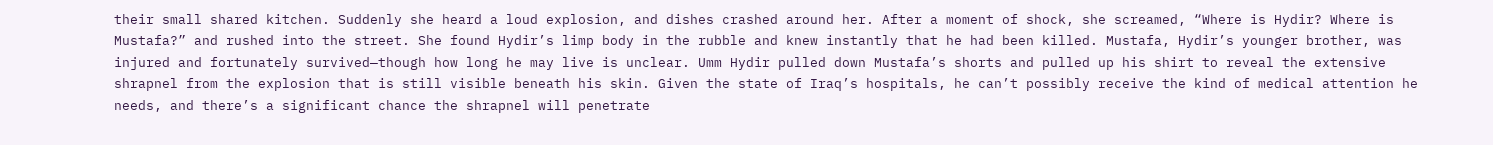their small shared kitchen. Suddenly she heard a loud explosion, and dishes crashed around her. After a moment of shock, she screamed, “Where is Hydir? Where is Mustafa?” and rushed into the street. She found Hydir’s limp body in the rubble and knew instantly that he had been killed. Mustafa, Hydir’s younger brother, was injured and fortunately survived—though how long he may live is unclear. Umm Hydir pulled down Mustafa’s shorts and pulled up his shirt to reveal the extensive shrapnel from the explosion that is still visible beneath his skin. Given the state of Iraq’s hospitals, he can’t possibly receive the kind of medical attention he needs, and there’s a significant chance the shrapnel will penetrate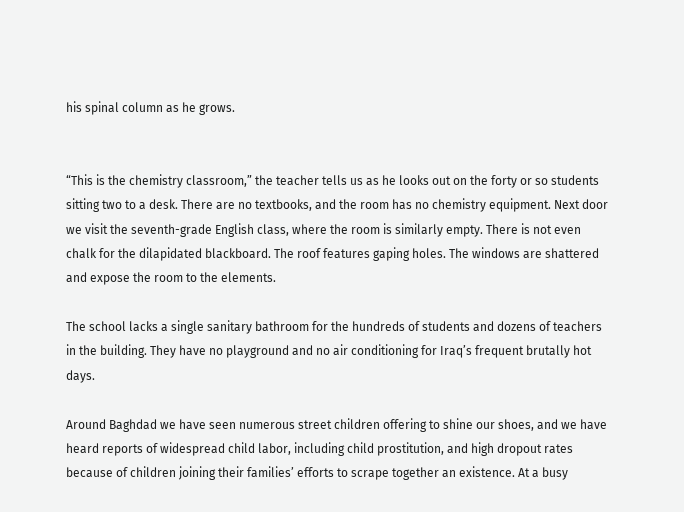his spinal column as he grows.


“This is the chemistry classroom,” the teacher tells us as he looks out on the forty or so students sitting two to a desk. There are no textbooks, and the room has no chemistry equipment. Next door we visit the seventh-grade English class, where the room is similarly empty. There is not even chalk for the dilapidated blackboard. The roof features gaping holes. The windows are shattered and expose the room to the elements.

The school lacks a single sanitary bathroom for the hundreds of students and dozens of teachers in the building. They have no playground and no air conditioning for Iraq’s frequent brutally hot days.

Around Baghdad we have seen numerous street children offering to shine our shoes, and we have heard reports of widespread child labor, including child prostitution, and high dropout rates because of children joining their families’ efforts to scrape together an existence. At a busy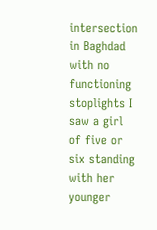intersection in Baghdad with no functioning stoplights I saw a girl of five or six standing with her younger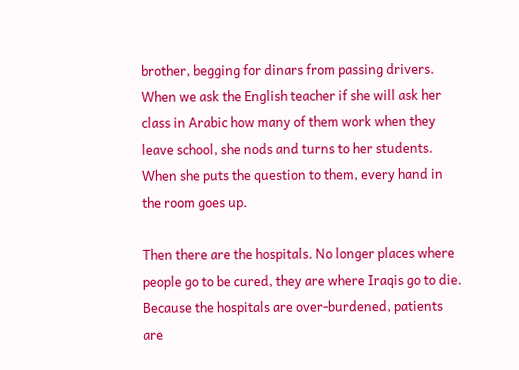brother, begging for dinars from passing drivers. When we ask the English teacher if she will ask her class in Arabic how many of them work when they leave school, she nods and turns to her students. When she puts the question to them, every hand in the room goes up.

Then there are the hospitals. No longer places where people go to be cured, they are where Iraqis go to die. Because the hospitals are over-burdened, patients are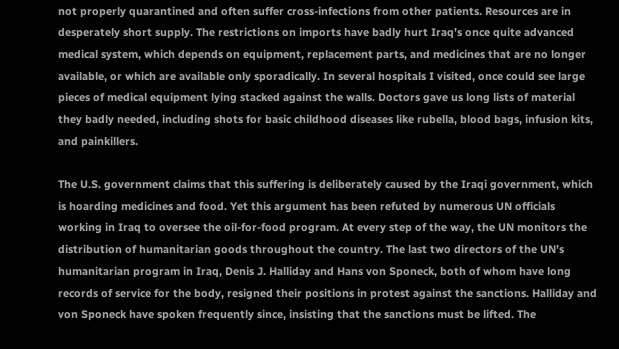not properly quarantined and often suffer cross-infections from other patients. Resources are in desperately short supply. The restrictions on imports have badly hurt Iraq’s once quite advanced medical system, which depends on equipment, replacement parts, and medicines that are no longer available, or which are available only sporadically. In several hospitals I visited, once could see large pieces of medical equipment lying stacked against the walls. Doctors gave us long lists of material they badly needed, including shots for basic childhood diseases like rubella, blood bags, infusion kits, and painkillers.

The U.S. government claims that this suffering is deliberately caused by the Iraqi government, which is hoarding medicines and food. Yet this argument has been refuted by numerous UN officials working in Iraq to oversee the oil-for-food program. At every step of the way, the UN monitors the distribution of humanitarian goods throughout the country. The last two directors of the UN’s humanitarian program in Iraq, Denis J. Halliday and Hans von Sponeck, both of whom have long records of service for the body, resigned their positions in protest against the sanctions. Halliday and von Sponeck have spoken frequently since, insisting that the sanctions must be lifted. The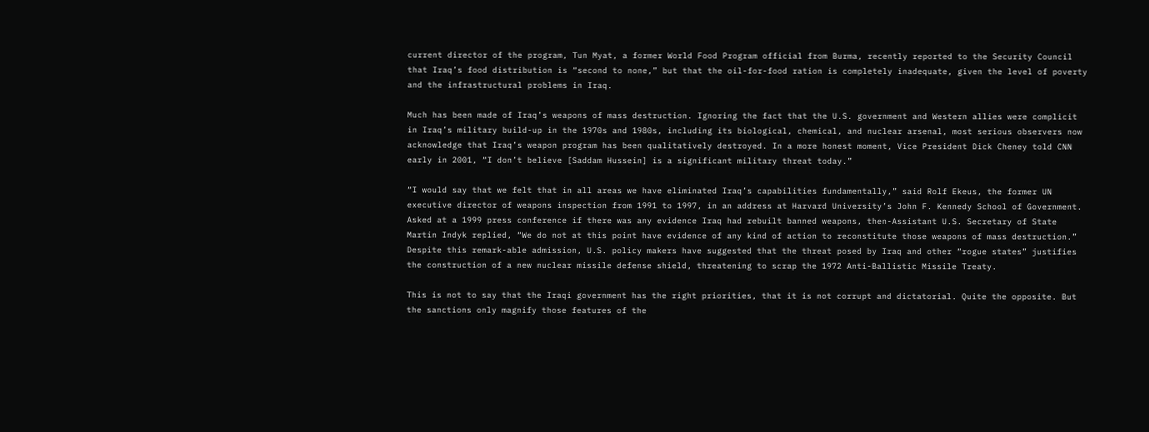current director of the program, Tun Myat, a former World Food Program official from Burma, recently reported to the Security Council that Iraq’s food distribution is “second to none,” but that the oil-for-food ration is completely inadequate, given the level of poverty and the infrastructural problems in Iraq.

Much has been made of Iraq’s weapons of mass destruction. Ignoring the fact that the U.S. government and Western allies were complicit in Iraq’s military build-up in the 1970s and 1980s, including its biological, chemical, and nuclear arsenal, most serious observers now acknowledge that Iraq’s weapon program has been qualitatively destroyed. In a more honest moment, Vice President Dick Cheney told CNN early in 2001, “I don’t believe [Saddam Hussein] is a significant military threat today.”

“I would say that we felt that in all areas we have eliminated Iraq’s capabilities fundamentally,” said Rolf Ekeus, the former UN executive director of weapons inspection from 1991 to 1997, in an address at Harvard University’s John F. Kennedy School of Government. Asked at a 1999 press conference if there was any evidence Iraq had rebuilt banned weapons, then-Assistant U.S. Secretary of State Martin Indyk replied, “We do not at this point have evidence of any kind of action to reconstitute those weapons of mass destruction.” Despite this remark-able admission, U.S. policy makers have suggested that the threat posed by Iraq and other “rogue states” justifies the construction of a new nuclear missile defense shield, threatening to scrap the 1972 Anti-Ballistic Missile Treaty.

This is not to say that the Iraqi government has the right priorities, that it is not corrupt and dictatorial. Quite the opposite. But the sanctions only magnify those features of the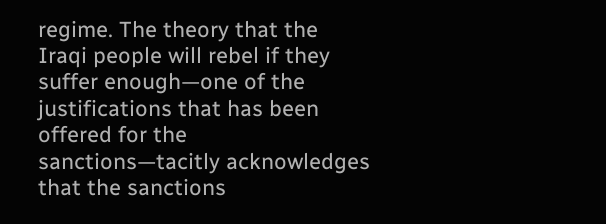regime. The theory that the Iraqi people will rebel if they suffer enough—one of the justifications that has been offered for the sanctions—tacitly acknowledges that the sanctions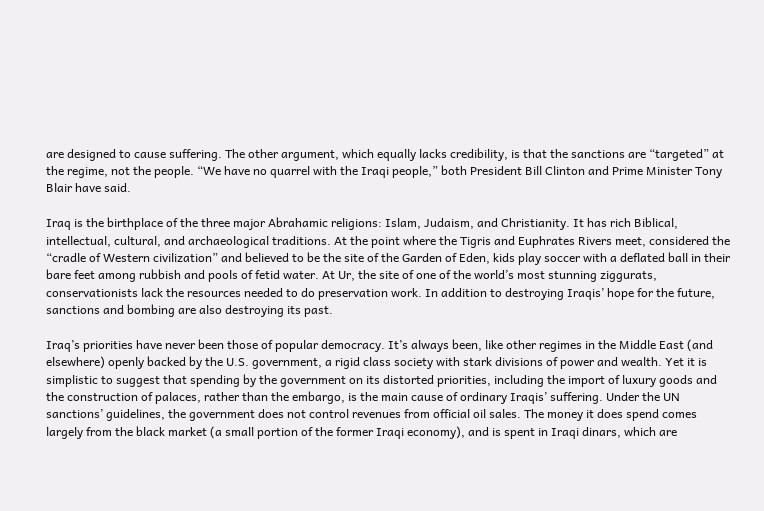are designed to cause suffering. The other argument, which equally lacks credibility, is that the sanctions are “targeted” at the regime, not the people. “We have no quarrel with the Iraqi people,” both President Bill Clinton and Prime Minister Tony Blair have said.

Iraq is the birthplace of the three major Abrahamic religions: Islam, Judaism, and Christianity. It has rich Biblical, intellectual, cultural, and archaeological traditions. At the point where the Tigris and Euphrates Rivers meet, considered the “cradle of Western civilization” and believed to be the site of the Garden of Eden, kids play soccer with a deflated ball in their bare feet among rubbish and pools of fetid water. At Ur, the site of one of the world’s most stunning ziggurats, conservationists lack the resources needed to do preservation work. In addition to destroying Iraqis’ hope for the future, sanctions and bombing are also destroying its past.

Iraq’s priorities have never been those of popular democracy. It’s always been, like other regimes in the Middle East (and elsewhere) openly backed by the U.S. government, a rigid class society with stark divisions of power and wealth. Yet it is simplistic to suggest that spending by the government on its distorted priorities, including the import of luxury goods and the construction of palaces, rather than the embargo, is the main cause of ordinary Iraqis’ suffering. Under the UN sanctions’ guidelines, the government does not control revenues from official oil sales. The money it does spend comes largely from the black market (a small portion of the former Iraqi economy), and is spent in Iraqi dinars, which are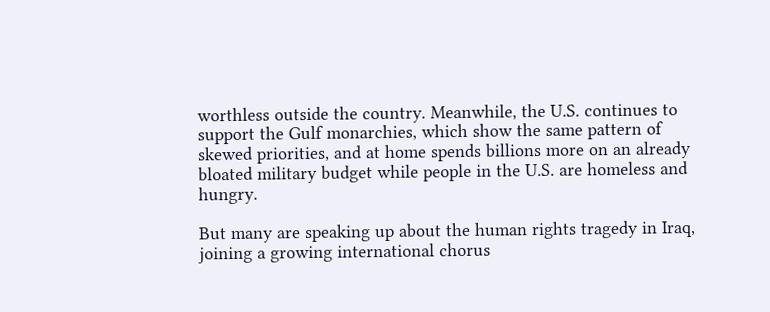worthless outside the country. Meanwhile, the U.S. continues to support the Gulf monarchies, which show the same pattern of skewed priorities, and at home spends billions more on an already bloated military budget while people in the U.S. are homeless and hungry.

But many are speaking up about the human rights tragedy in Iraq, joining a growing international chorus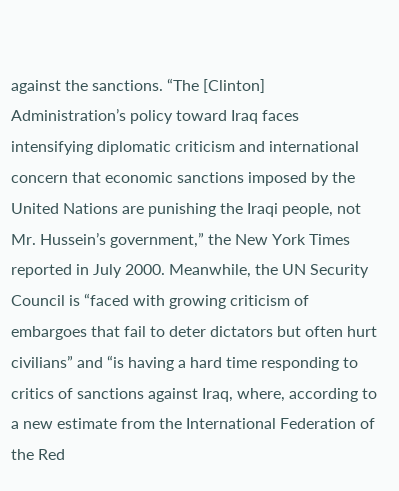against the sanctions. “The [Clinton] Administration’s policy toward Iraq faces intensifying diplomatic criticism and international concern that economic sanctions imposed by the United Nations are punishing the Iraqi people, not Mr. Hussein’s government,” the New York Times reported in July 2000. Meanwhile, the UN Security Council is “faced with growing criticism of embargoes that fail to deter dictators but often hurt civilians” and “is having a hard time responding to critics of sanctions against Iraq, where, according to a new estimate from the International Federation of the Red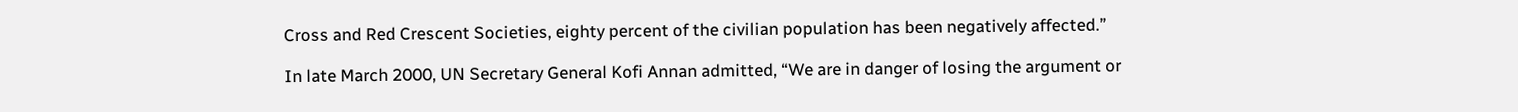Cross and Red Crescent Societies, eighty percent of the civilian population has been negatively affected.”

In late March 2000, UN Secretary General Kofi Annan admitted, “We are in danger of losing the argument or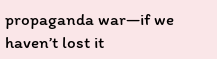propaganda war—if we haven’t lost it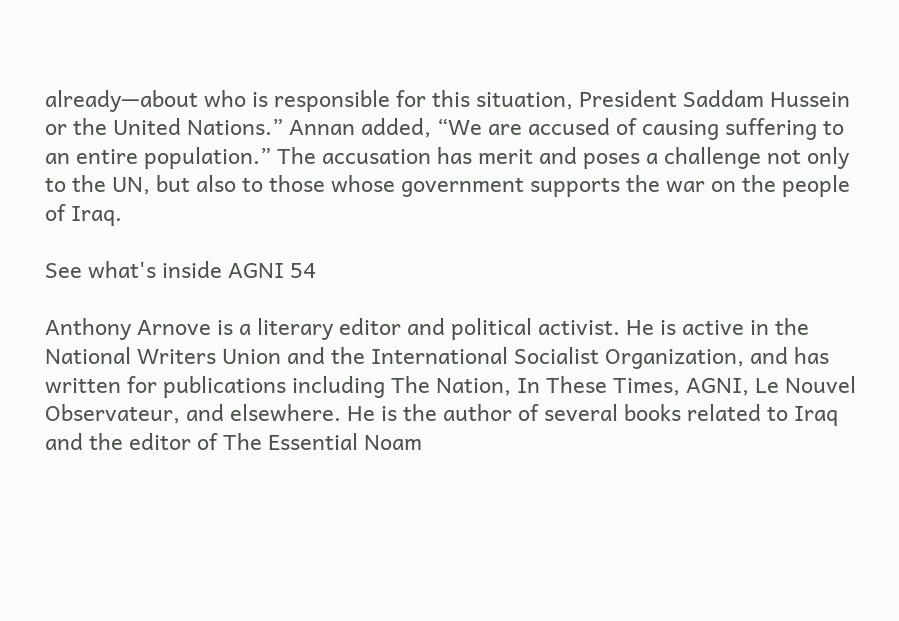already—about who is responsible for this situation, President Saddam Hussein or the United Nations.” Annan added, “We are accused of causing suffering to an entire population.” The accusation has merit and poses a challenge not only to the UN, but also to those whose government supports the war on the people of Iraq.

See what's inside AGNI 54

Anthony Arnove is a literary editor and political activist. He is active in the National Writers Union and the International Socialist Organization, and has written for publications including The Nation, In These Times, AGNI, Le Nouvel Observateur, and elsewhere. He is the author of several books related to Iraq and the editor of The Essential Noam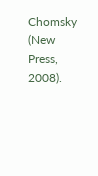Chomsky (New Press, 2008).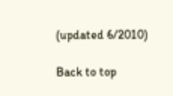(updated 6/2010)

Back to top